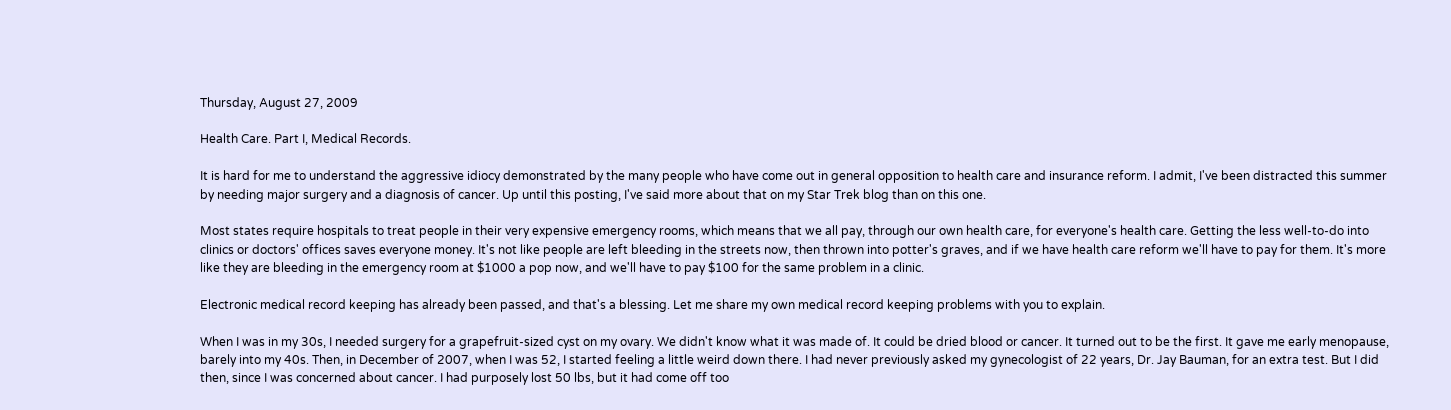Thursday, August 27, 2009

Health Care. Part I, Medical Records.

It is hard for me to understand the aggressive idiocy demonstrated by the many people who have come out in general opposition to health care and insurance reform. I admit, I've been distracted this summer by needing major surgery and a diagnosis of cancer. Up until this posting, I've said more about that on my Star Trek blog than on this one.

Most states require hospitals to treat people in their very expensive emergency rooms, which means that we all pay, through our own health care, for everyone's health care. Getting the less well-to-do into clinics or doctors' offices saves everyone money. It's not like people are left bleeding in the streets now, then thrown into potter's graves, and if we have health care reform we'll have to pay for them. It's more like they are bleeding in the emergency room at $1000 a pop now, and we'll have to pay $100 for the same problem in a clinic.

Electronic medical record keeping has already been passed, and that's a blessing. Let me share my own medical record keeping problems with you to explain.

When I was in my 30s, I needed surgery for a grapefruit-sized cyst on my ovary. We didn't know what it was made of. It could be dried blood or cancer. It turned out to be the first. It gave me early menopause, barely into my 40s. Then, in December of 2007, when I was 52, I started feeling a little weird down there. I had never previously asked my gynecologist of 22 years, Dr. Jay Bauman, for an extra test. But I did then, since I was concerned about cancer. I had purposely lost 50 lbs, but it had come off too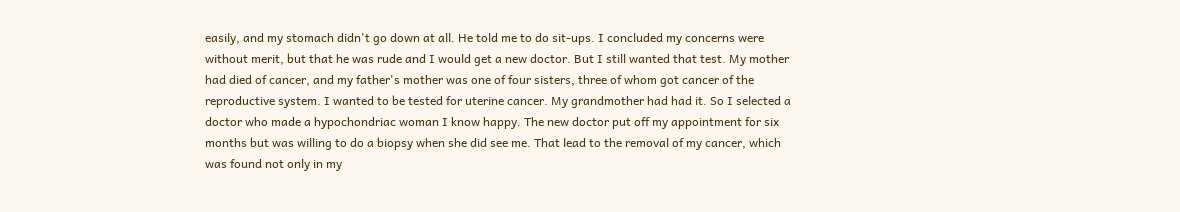easily, and my stomach didn't go down at all. He told me to do sit-ups. I concluded my concerns were without merit, but that he was rude and I would get a new doctor. But I still wanted that test. My mother had died of cancer, and my father's mother was one of four sisters, three of whom got cancer of the reproductive system. I wanted to be tested for uterine cancer. My grandmother had had it. So I selected a doctor who made a hypochondriac woman I know happy. The new doctor put off my appointment for six months but was willing to do a biopsy when she did see me. That lead to the removal of my cancer, which was found not only in my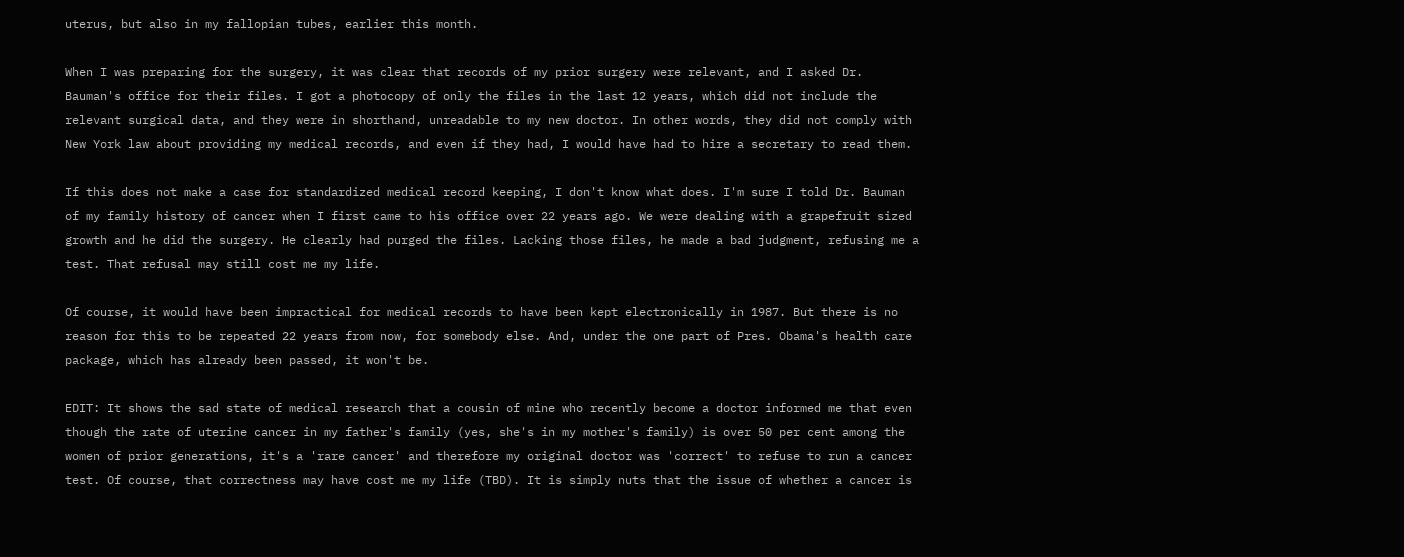uterus, but also in my fallopian tubes, earlier this month.

When I was preparing for the surgery, it was clear that records of my prior surgery were relevant, and I asked Dr. Bauman's office for their files. I got a photocopy of only the files in the last 12 years, which did not include the relevant surgical data, and they were in shorthand, unreadable to my new doctor. In other words, they did not comply with New York law about providing my medical records, and even if they had, I would have had to hire a secretary to read them.

If this does not make a case for standardized medical record keeping, I don't know what does. I'm sure I told Dr. Bauman of my family history of cancer when I first came to his office over 22 years ago. We were dealing with a grapefruit sized growth and he did the surgery. He clearly had purged the files. Lacking those files, he made a bad judgment, refusing me a test. That refusal may still cost me my life.

Of course, it would have been impractical for medical records to have been kept electronically in 1987. But there is no reason for this to be repeated 22 years from now, for somebody else. And, under the one part of Pres. Obama's health care package, which has already been passed, it won't be.

EDIT: It shows the sad state of medical research that a cousin of mine who recently become a doctor informed me that even though the rate of uterine cancer in my father's family (yes, she's in my mother's family) is over 50 per cent among the women of prior generations, it's a 'rare cancer' and therefore my original doctor was 'correct' to refuse to run a cancer test. Of course, that correctness may have cost me my life (TBD). It is simply nuts that the issue of whether a cancer is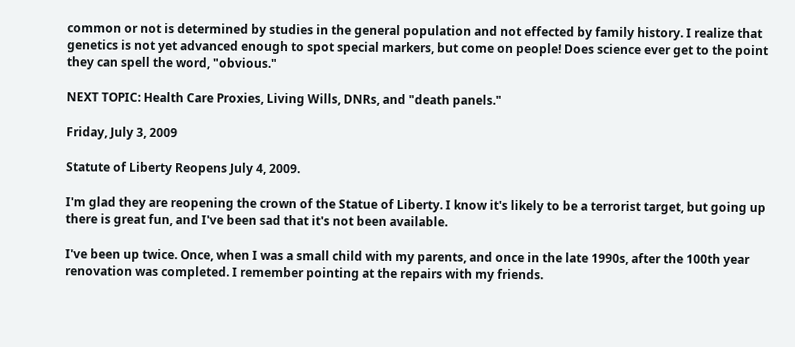common or not is determined by studies in the general population and not effected by family history. I realize that genetics is not yet advanced enough to spot special markers, but come on people! Does science ever get to the point they can spell the word, "obvious."

NEXT TOPIC: Health Care Proxies, Living Wills, DNRs, and "death panels."

Friday, July 3, 2009

Statute of Liberty Reopens July 4, 2009.

I'm glad they are reopening the crown of the Statue of Liberty. I know it's likely to be a terrorist target, but going up there is great fun, and I've been sad that it's not been available.

I've been up twice. Once, when I was a small child with my parents, and once in the late 1990s, after the 100th year renovation was completed. I remember pointing at the repairs with my friends.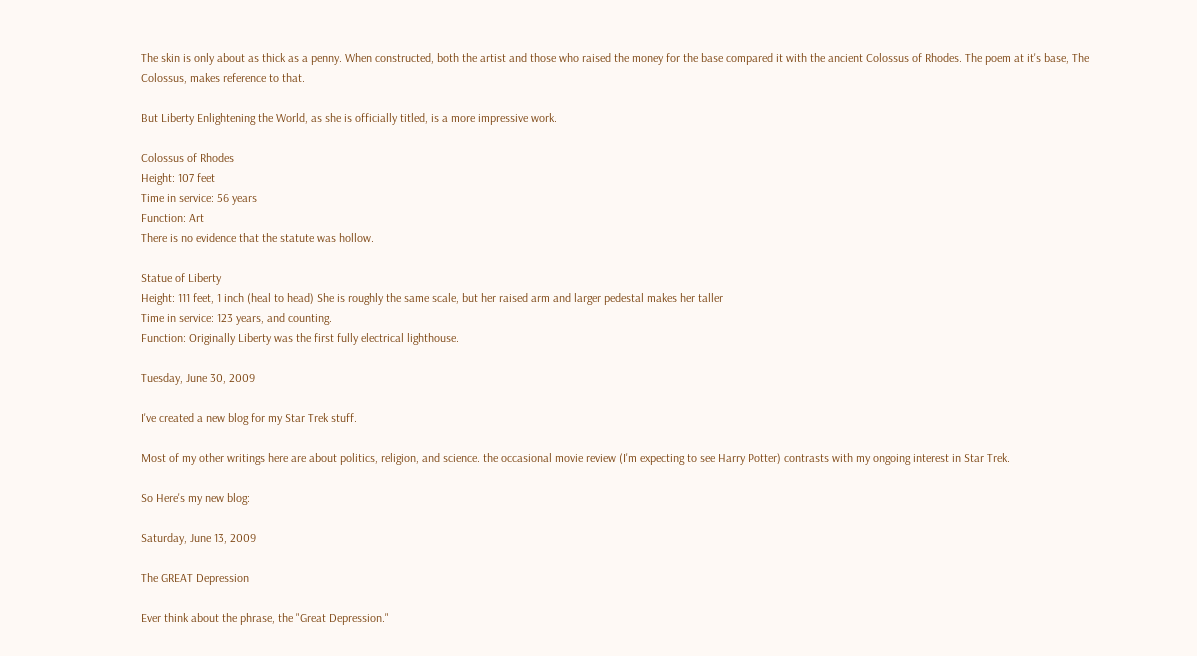The skin is only about as thick as a penny. When constructed, both the artist and those who raised the money for the base compared it with the ancient Colossus of Rhodes. The poem at it's base, The Colossus, makes reference to that.

But Liberty Enlightening the World, as she is officially titled, is a more impressive work.

Colossus of Rhodes
Height: 107 feet
Time in service: 56 years
Function: Art
There is no evidence that the statute was hollow.

Statue of Liberty
Height: 111 feet, 1 inch (heal to head) She is roughly the same scale, but her raised arm and larger pedestal makes her taller
Time in service: 123 years, and counting.
Function: Originally Liberty was the first fully electrical lighthouse.

Tuesday, June 30, 2009

I've created a new blog for my Star Trek stuff.

Most of my other writings here are about politics, religion, and science. the occasional movie review (I'm expecting to see Harry Potter) contrasts with my ongoing interest in Star Trek.

So Here's my new blog:

Saturday, June 13, 2009

The GREAT Depression

Ever think about the phrase, the "Great Depression."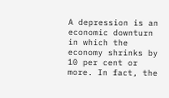A depression is an economic downturn in which the economy shrinks by 10 per cent or more. In fact, the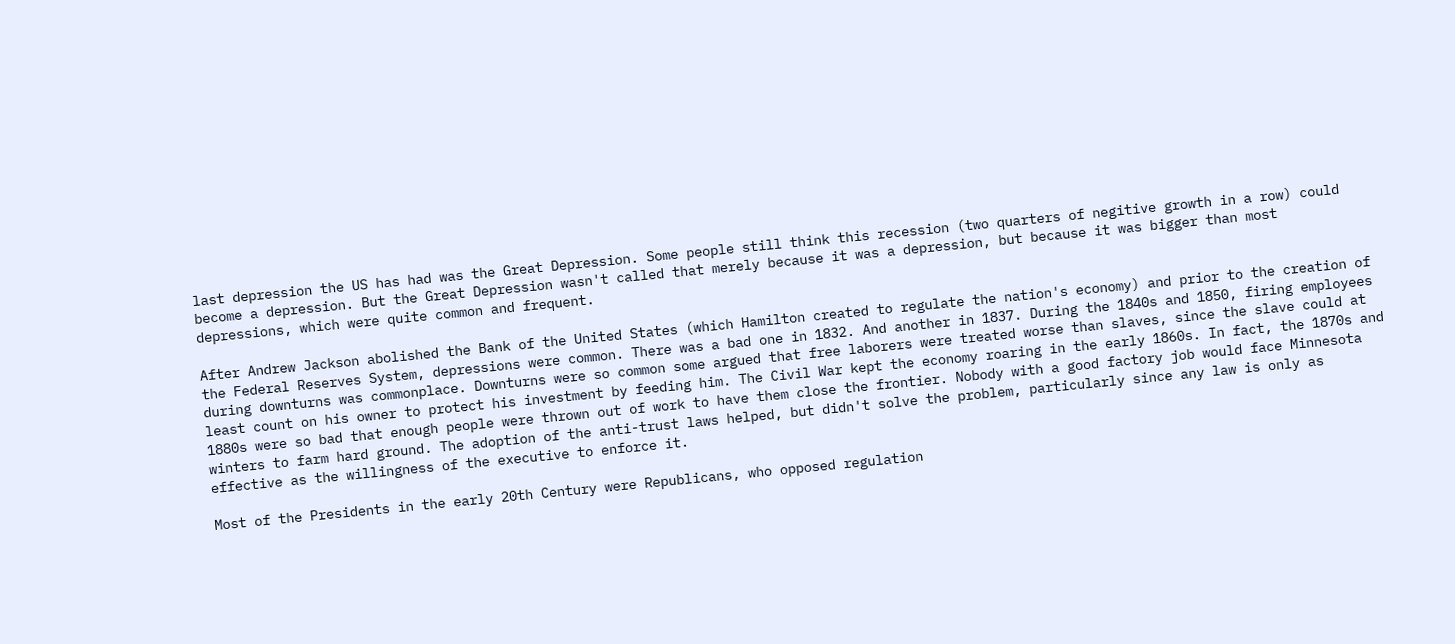last depression the US has had was the Great Depression. Some people still think this recession (two quarters of negitive growth in a row) could become a depression. But the Great Depression wasn't called that merely because it was a depression, but because it was bigger than most depressions, which were quite common and frequent.

After Andrew Jackson abolished the Bank of the United States (which Hamilton created to regulate the nation's economy) and prior to the creation of the Federal Reserves System, depressions were common. There was a bad one in 1832. And another in 1837. During the 1840s and 1850, firing employees during downturns was commonplace. Downturns were so common some argued that free laborers were treated worse than slaves, since the slave could at least count on his owner to protect his investment by feeding him. The Civil War kept the economy roaring in the early 1860s. In fact, the 1870s and 1880s were so bad that enough people were thrown out of work to have them close the frontier. Nobody with a good factory job would face Minnesota winters to farm hard ground. The adoption of the anti-trust laws helped, but didn't solve the problem, particularly since any law is only as effective as the willingness of the executive to enforce it.

Most of the Presidents in the early 20th Century were Republicans, who opposed regulation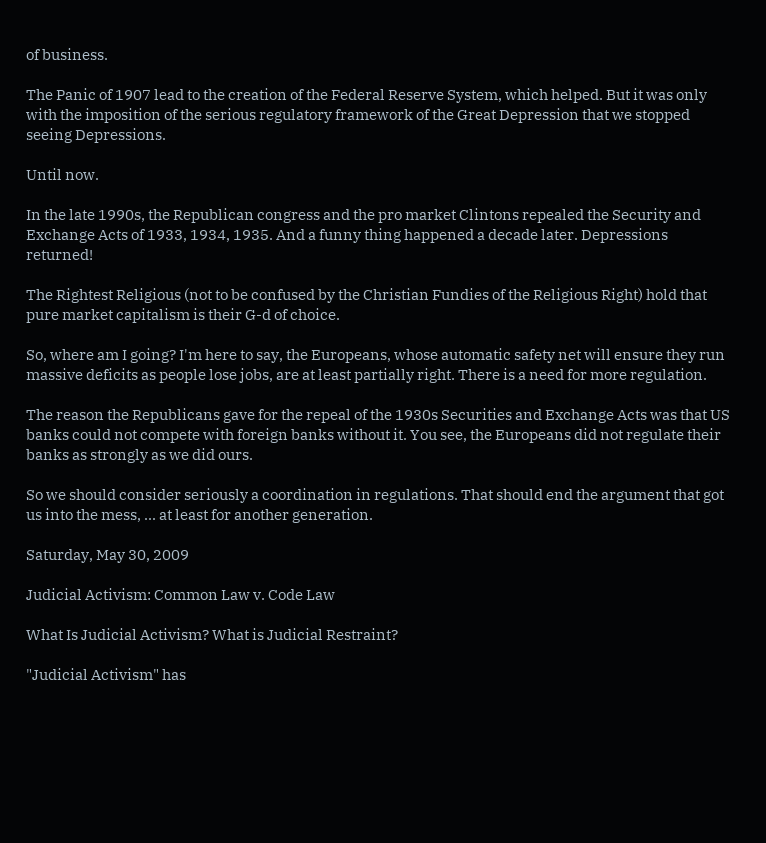of business.

The Panic of 1907 lead to the creation of the Federal Reserve System, which helped. But it was only with the imposition of the serious regulatory framework of the Great Depression that we stopped seeing Depressions.

Until now.

In the late 1990s, the Republican congress and the pro market Clintons repealed the Security and Exchange Acts of 1933, 1934, 1935. And a funny thing happened a decade later. Depressions returned!

The Rightest Religious (not to be confused by the Christian Fundies of the Religious Right) hold that pure market capitalism is their G-d of choice.

So, where am I going? I'm here to say, the Europeans, whose automatic safety net will ensure they run massive deficits as people lose jobs, are at least partially right. There is a need for more regulation.

The reason the Republicans gave for the repeal of the 1930s Securities and Exchange Acts was that US banks could not compete with foreign banks without it. You see, the Europeans did not regulate their banks as strongly as we did ours.

So we should consider seriously a coordination in regulations. That should end the argument that got us into the mess, ... at least for another generation.

Saturday, May 30, 2009

Judicial Activism: Common Law v. Code Law

What Is Judicial Activism? What is Judicial Restraint?

"Judicial Activism" has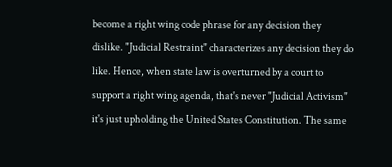become a right wing code phrase for any decision they dislike. "Judicial Restraint" characterizes any decision they do like. Hence, when state law is overturned by a court to support a right wing agenda, that's never "Judicial Activism" it's just upholding the United States Constitution. The same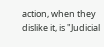action, when they dislike it, is "Judicial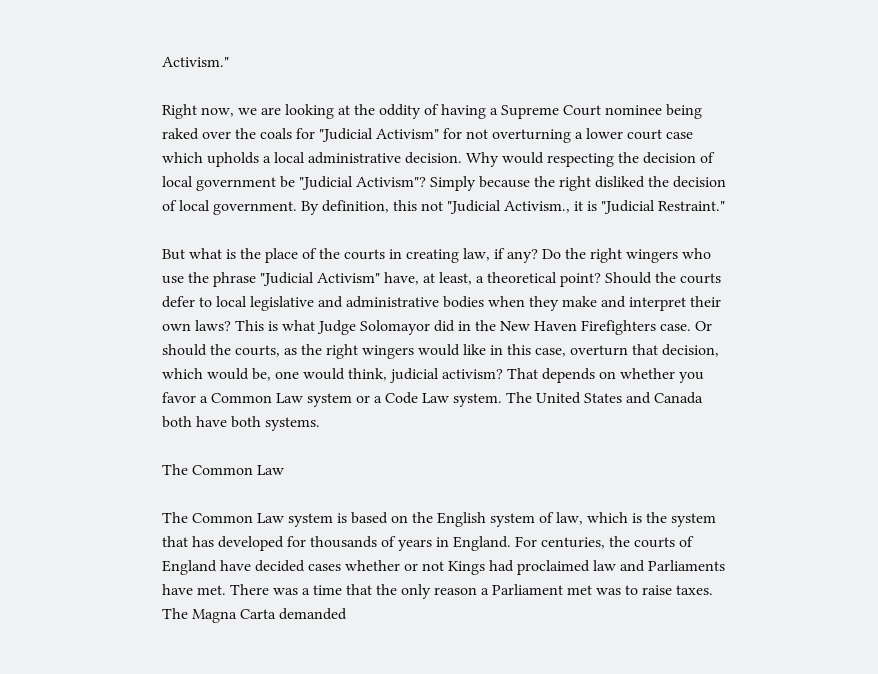Activism."

Right now, we are looking at the oddity of having a Supreme Court nominee being raked over the coals for "Judicial Activism" for not overturning a lower court case which upholds a local administrative decision. Why would respecting the decision of local government be "Judicial Activism"? Simply because the right disliked the decision of local government. By definition, this not "Judicial Activism., it is "Judicial Restraint."

But what is the place of the courts in creating law, if any? Do the right wingers who use the phrase "Judicial Activism" have, at least, a theoretical point? Should the courts defer to local legislative and administrative bodies when they make and interpret their own laws? This is what Judge Solomayor did in the New Haven Firefighters case. Or should the courts, as the right wingers would like in this case, overturn that decision, which would be, one would think, judicial activism? That depends on whether you favor a Common Law system or a Code Law system. The United States and Canada both have both systems.

The Common Law

The Common Law system is based on the English system of law, which is the system that has developed for thousands of years in England. For centuries, the courts of England have decided cases whether or not Kings had proclaimed law and Parliaments have met. There was a time that the only reason a Parliament met was to raise taxes. The Magna Carta demanded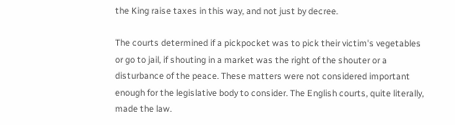the King raise taxes in this way, and not just by decree.

The courts determined if a pickpocket was to pick their victim's vegetables or go to jail, if shouting in a market was the right of the shouter or a disturbance of the peace. These matters were not considered important enough for the legislative body to consider. The English courts, quite literally, made the law.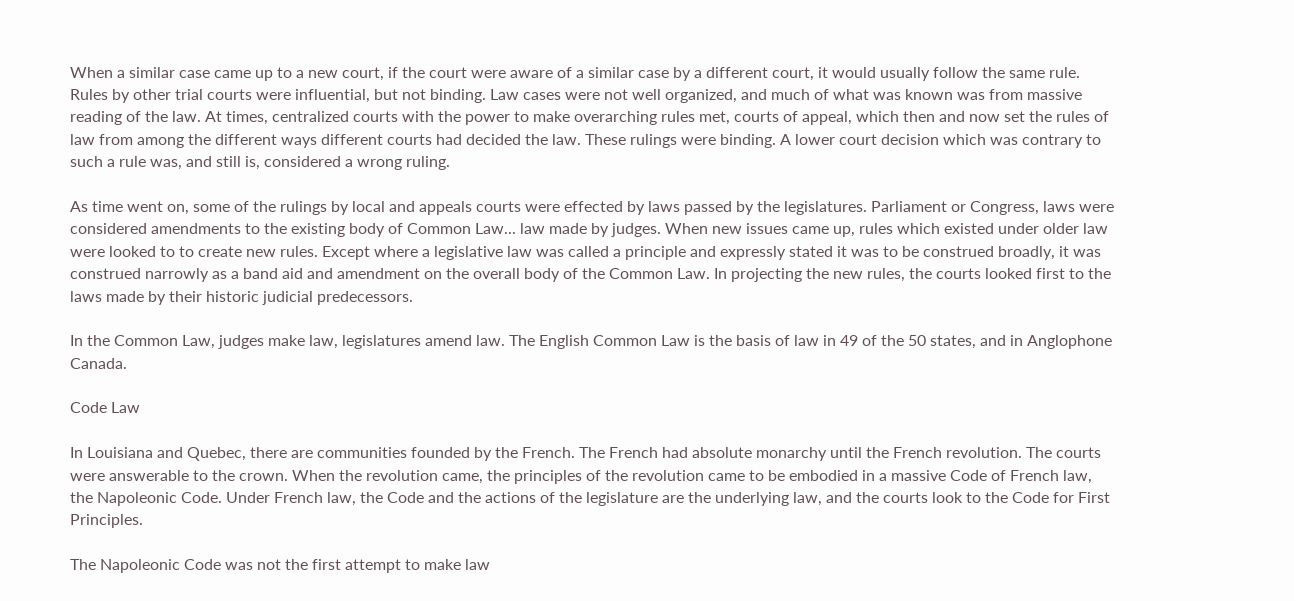When a similar case came up to a new court, if the court were aware of a similar case by a different court, it would usually follow the same rule. Rules by other trial courts were influential, but not binding. Law cases were not well organized, and much of what was known was from massive reading of the law. At times, centralized courts with the power to make overarching rules met, courts of appeal, which then and now set the rules of law from among the different ways different courts had decided the law. These rulings were binding. A lower court decision which was contrary to such a rule was, and still is, considered a wrong ruling.

As time went on, some of the rulings by local and appeals courts were effected by laws passed by the legislatures. Parliament or Congress, laws were considered amendments to the existing body of Common Law... law made by judges. When new issues came up, rules which existed under older law were looked to to create new rules. Except where a legislative law was called a principle and expressly stated it was to be construed broadly, it was construed narrowly as a band aid and amendment on the overall body of the Common Law. In projecting the new rules, the courts looked first to the laws made by their historic judicial predecessors.

In the Common Law, judges make law, legislatures amend law. The English Common Law is the basis of law in 49 of the 50 states, and in Anglophone Canada.

Code Law

In Louisiana and Quebec, there are communities founded by the French. The French had absolute monarchy until the French revolution. The courts were answerable to the crown. When the revolution came, the principles of the revolution came to be embodied in a massive Code of French law, the Napoleonic Code. Under French law, the Code and the actions of the legislature are the underlying law, and the courts look to the Code for First Principles.

The Napoleonic Code was not the first attempt to make law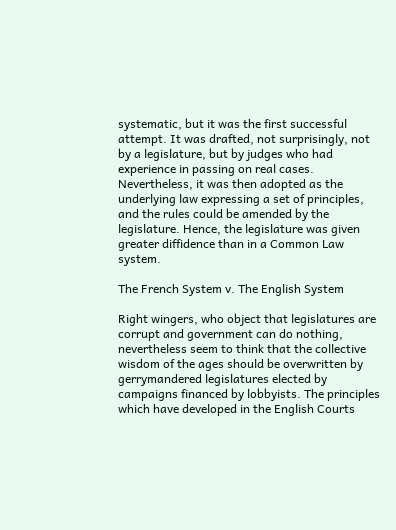systematic, but it was the first successful attempt. It was drafted, not surprisingly, not by a legislature, but by judges who had experience in passing on real cases. Nevertheless, it was then adopted as the underlying law expressing a set of principles, and the rules could be amended by the legislature. Hence, the legislature was given greater diffidence than in a Common Law system.

The French System v. The English System

Right wingers, who object that legislatures are corrupt and government can do nothing, nevertheless seem to think that the collective wisdom of the ages should be overwritten by gerrymandered legislatures elected by campaigns financed by lobbyists. The principles which have developed in the English Courts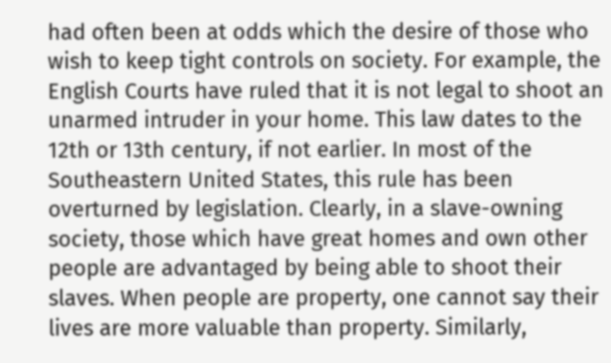had often been at odds which the desire of those who wish to keep tight controls on society. For example, the English Courts have ruled that it is not legal to shoot an unarmed intruder in your home. This law dates to the 12th or 13th century, if not earlier. In most of the Southeastern United States, this rule has been overturned by legislation. Clearly, in a slave-owning society, those which have great homes and own other people are advantaged by being able to shoot their slaves. When people are property, one cannot say their lives are more valuable than property. Similarly,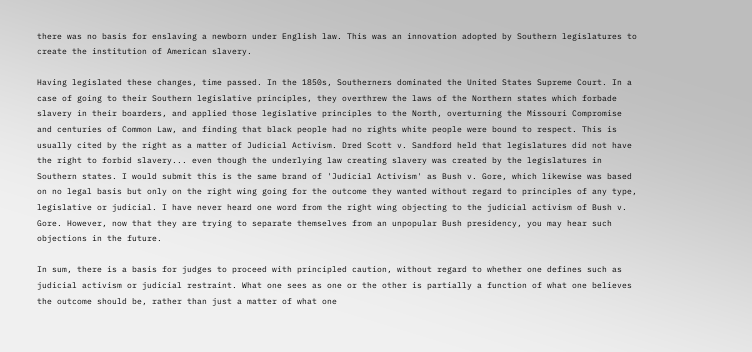there was no basis for enslaving a newborn under English law. This was an innovation adopted by Southern legislatures to create the institution of American slavery.

Having legislated these changes, time passed. In the 1850s, Southerners dominated the United States Supreme Court. In a case of going to their Southern legislative principles, they overthrew the laws of the Northern states which forbade slavery in their boarders, and applied those legislative principles to the North, overturning the Missouri Compromise and centuries of Common Law, and finding that black people had no rights white people were bound to respect. This is usually cited by the right as a matter of Judicial Activism. Dred Scott v. Sandford held that legislatures did not have the right to forbid slavery... even though the underlying law creating slavery was created by the legislatures in Southern states. I would submit this is the same brand of 'Judicial Activism' as Bush v. Gore, which likewise was based on no legal basis but only on the right wing going for the outcome they wanted without regard to principles of any type, legislative or judicial. I have never heard one word from the right wing objecting to the judicial activism of Bush v. Gore. However, now that they are trying to separate themselves from an unpopular Bush presidency, you may hear such objections in the future.

In sum, there is a basis for judges to proceed with principled caution, without regard to whether one defines such as judicial activism or judicial restraint. What one sees as one or the other is partially a function of what one believes the outcome should be, rather than just a matter of what one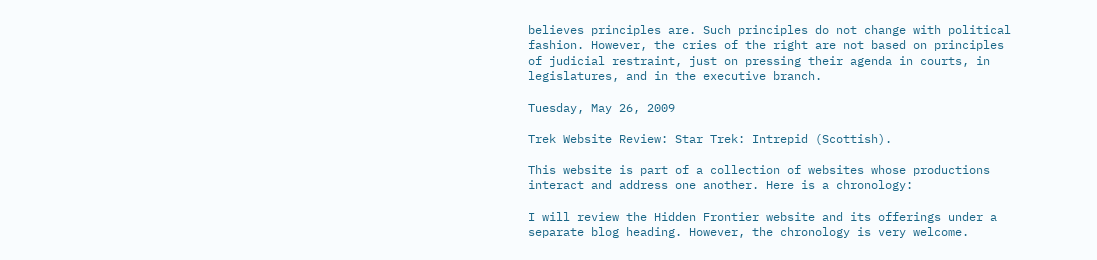believes principles are. Such principles do not change with political fashion. However, the cries of the right are not based on principles of judicial restraint, just on pressing their agenda in courts, in legislatures, and in the executive branch.

Tuesday, May 26, 2009

Trek Website Review: Star Trek: Intrepid (Scottish).

This website is part of a collection of websites whose productions interact and address one another. Here is a chronology:

I will review the Hidden Frontier website and its offerings under a separate blog heading. However, the chronology is very welcome.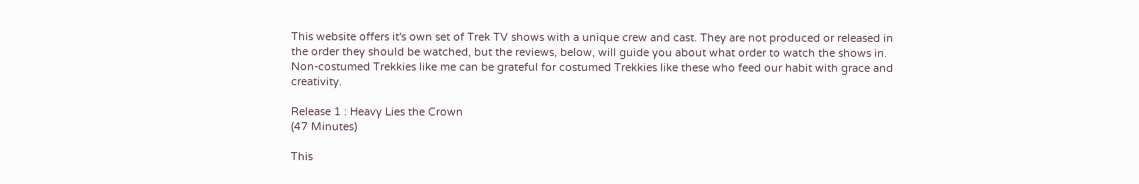This website offers it's own set of Trek TV shows with a unique crew and cast. They are not produced or released in the order they should be watched, but the reviews, below, will guide you about what order to watch the shows in. Non-costumed Trekkies like me can be grateful for costumed Trekkies like these who feed our habit with grace and creativity.

Release 1 : Heavy Lies the Crown
(47 Minutes)

This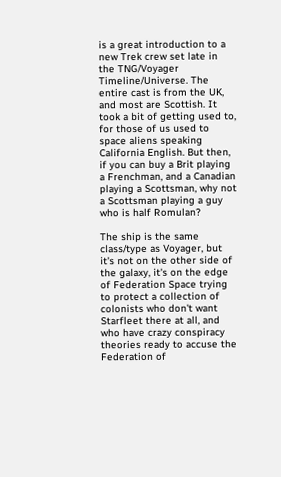is a great introduction to a new Trek crew set late in the TNG/Voyager Timeline/Universe. The entire cast is from the UK, and most are Scottish. It took a bit of getting used to, for those of us used to space aliens speaking California English. But then, if you can buy a Brit playing a Frenchman, and a Canadian playing a Scottsman, why not a Scottsman playing a guy who is half Romulan?

The ship is the same class/type as Voyager, but it's not on the other side of the galaxy, it's on the edge of Federation Space trying to protect a collection of colonists who don't want Starfleet there at all, and who have crazy conspiracy theories ready to accuse the Federation of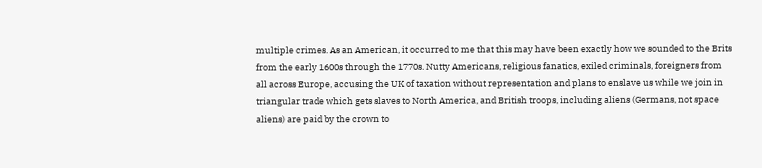multiple crimes. As an American, it occurred to me that this may have been exactly how we sounded to the Brits from the early 1600s through the 1770s. Nutty Americans, religious fanatics, exiled criminals, foreigners from all across Europe, accusing the UK of taxation without representation and plans to enslave us while we join in triangular trade which gets slaves to North America, and British troops, including aliens (Germans, not space aliens) are paid by the crown to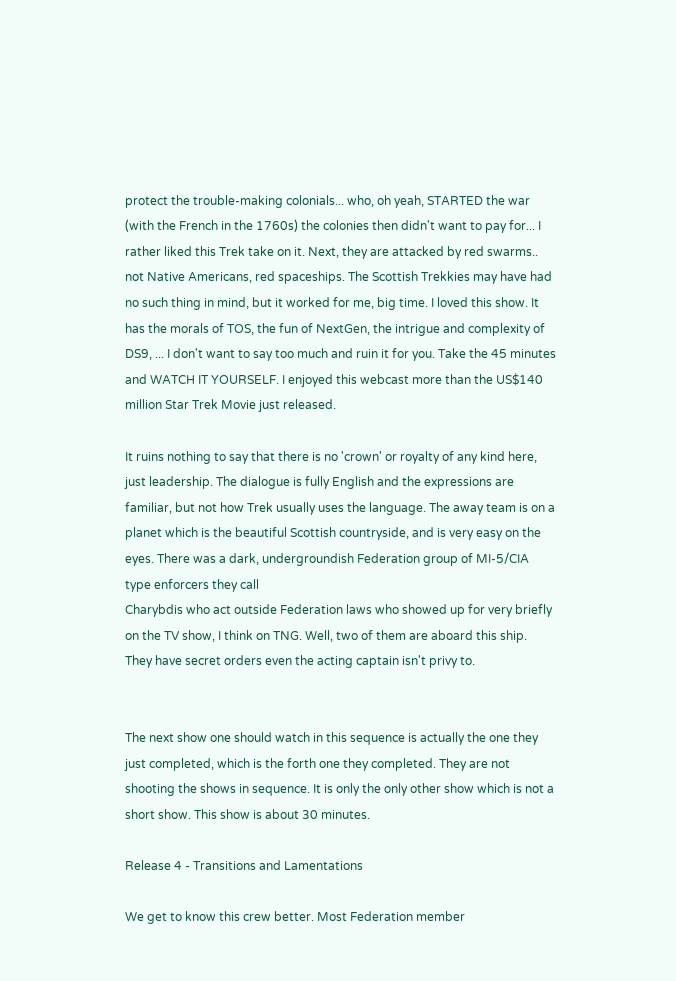protect the trouble-making colonials... who, oh yeah, STARTED the war (with the French in the 1760s) the colonies then didn't want to pay for... I rather liked this Trek take on it. Next, they are attacked by red swarms.. not Native Americans, red spaceships. The Scottish Trekkies may have had no such thing in mind, but it worked for me, big time. I loved this show. It has the morals of TOS, the fun of NextGen, the intrigue and complexity of DS9, ... I don't want to say too much and ruin it for you. Take the 45 minutes and WATCH IT YOURSELF. I enjoyed this webcast more than the US$140 million Star Trek Movie just released.

It ruins nothing to say that there is no 'crown' or royalty of any kind here, just leadership. The dialogue is fully English and the expressions are familiar, but not how Trek usually uses the language. The away team is on a planet which is the beautiful Scottish countryside, and is very easy on the eyes. There was a dark, undergroundish Federation group of MI-5/CIA type enforcers they call
Charybdis who act outside Federation laws who showed up for very briefly on the TV show, I think on TNG. Well, two of them are aboard this ship. They have secret orders even the acting captain isn't privy to.


The next show one should watch in this sequence is actually the one they just completed, which is the forth one they completed. They are not shooting the shows in sequence. It is only the only other show which is not a short show. This show is about 30 minutes.

Release 4 - Transitions and Lamentations

We get to know this crew better. Most Federation member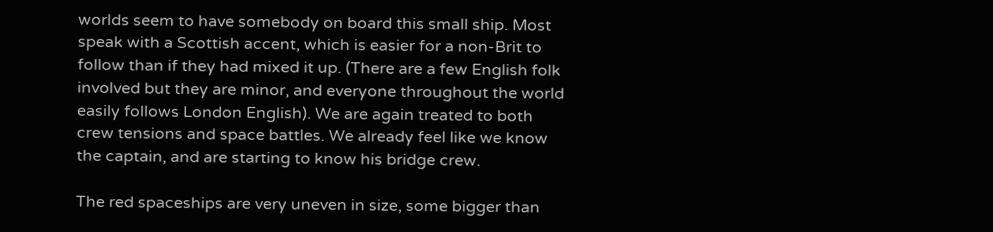worlds seem to have somebody on board this small ship. Most speak with a Scottish accent, which is easier for a non-Brit to follow than if they had mixed it up. (There are a few English folk involved but they are minor, and everyone throughout the world easily follows London English). We are again treated to both crew tensions and space battles. We already feel like we know the captain, and are starting to know his bridge crew.

The red spaceships are very uneven in size, some bigger than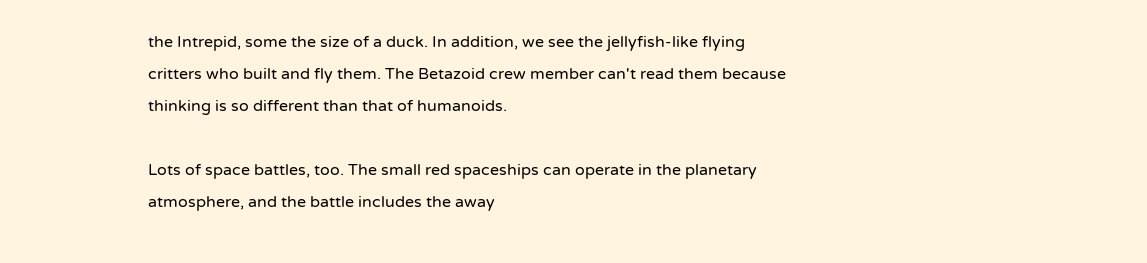the Intrepid, some the size of a duck. In addition, we see the jellyfish-like flying critters who built and fly them. The Betazoid crew member can't read them because thinking is so different than that of humanoids.

Lots of space battles, too. The small red spaceships can operate in the planetary atmosphere, and the battle includes the away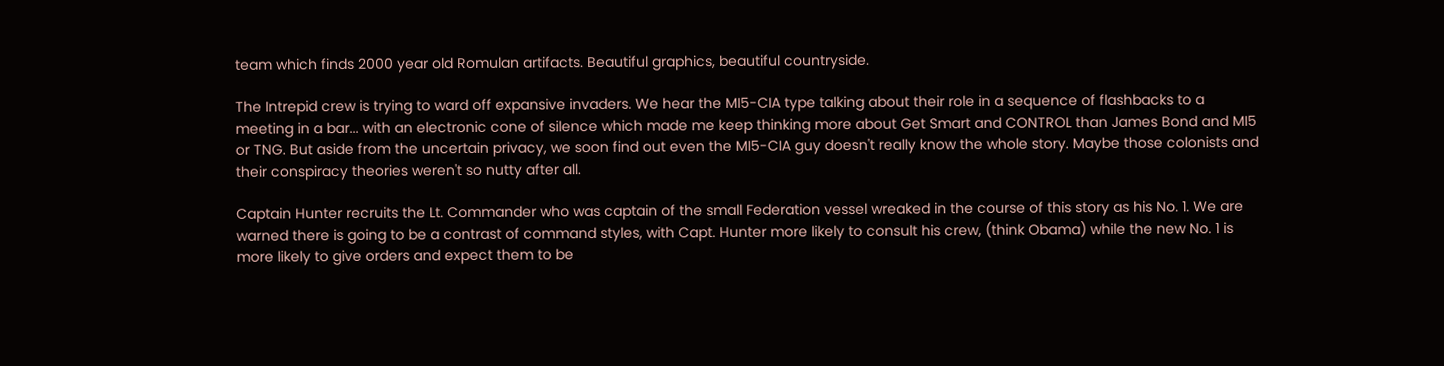team which finds 2000 year old Romulan artifacts. Beautiful graphics, beautiful countryside.

The Intrepid crew is trying to ward off expansive invaders. We hear the MI5-CIA type talking about their role in a sequence of flashbacks to a meeting in a bar... with an electronic cone of silence which made me keep thinking more about Get Smart and CONTROL than James Bond and MI5 or TNG. But aside from the uncertain privacy, we soon find out even the MI5-CIA guy doesn't really know the whole story. Maybe those colonists and their conspiracy theories weren't so nutty after all.

Captain Hunter recruits the Lt. Commander who was captain of the small Federation vessel wreaked in the course of this story as his No. 1. We are warned there is going to be a contrast of command styles, with Capt. Hunter more likely to consult his crew, (think Obama) while the new No. 1 is more likely to give orders and expect them to be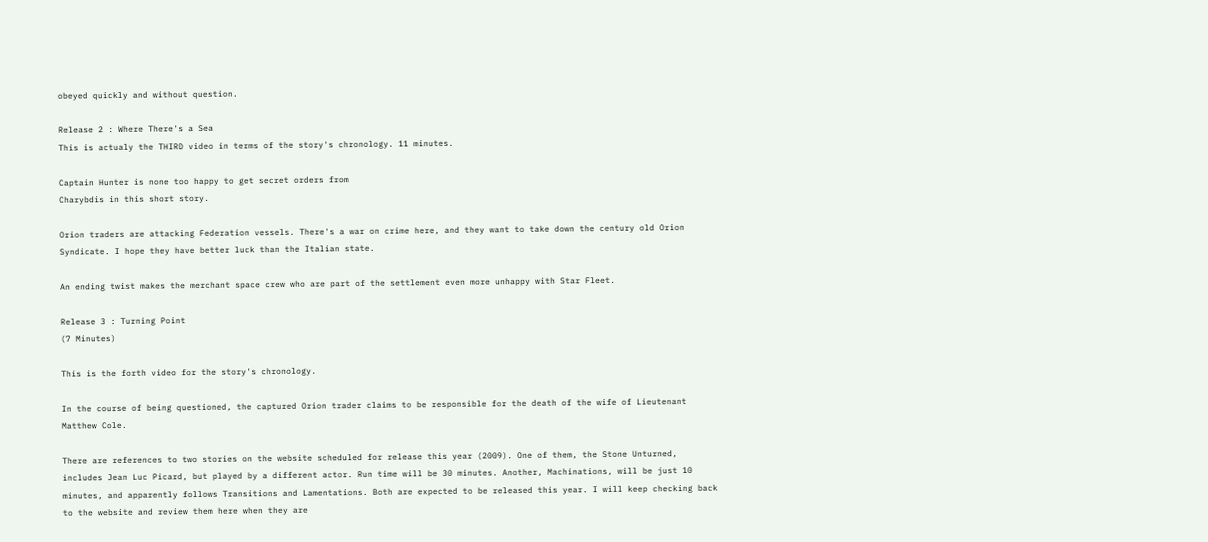obeyed quickly and without question.

Release 2 : Where There's a Sea
This is actualy the THIRD video in terms of the story's chronology. 11 minutes.

Captain Hunter is none too happy to get secret orders from
Charybdis in this short story.

Orion traders are attacking Federation vessels. There's a war on crime here, and they want to take down the century old Orion Syndicate. I hope they have better luck than the Italian state.

An ending twist makes the merchant space crew who are part of the settlement even more unhappy with Star Fleet.

Release 3 : Turning Point
(7 Minutes)

This is the forth video for the story's chronology.

In the course of being questioned, the captured Orion trader claims to be responsible for the death of the wife of Lieutenant Matthew Cole.

There are references to two stories on the website scheduled for release this year (2009). One of them, the Stone Unturned, includes Jean Luc Picard, but played by a different actor. Run time will be 30 minutes. Another, Machinations, will be just 10 minutes, and apparently follows Transitions and Lamentations. Both are expected to be released this year. I will keep checking back to the website and review them here when they are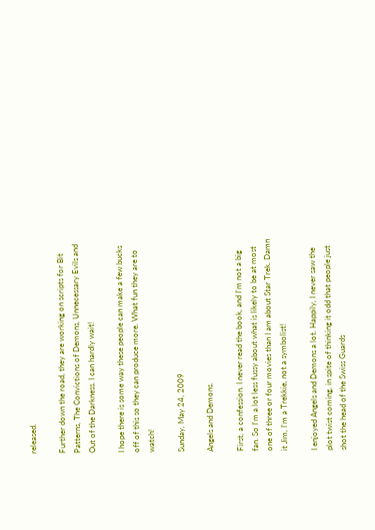released.

Further down the road, they are working on scripts for Bit Patterns, The Convictions of Demons, Unnecessary Evils and Out of the Darkness. I can hardly wait!

I hope there is some way these people can make a few bucks off of this so they can produce more. What fun they are to watch!

Sunday, May 24, 2009

Angels and Demons.

First, a confession. I never read the book, and I'm not a big fan. So I'm a lot less fussy about what is likely to be at most one of three or four movies than I am about Star Trek. Damn it Jim, I'm a Trekkie, not a symbolist!

I enjoyed Angels and Demons a lot. Happily, I never saw the plot twist coming, in spite of thinking it odd that people just shot the head of the Swiss Guards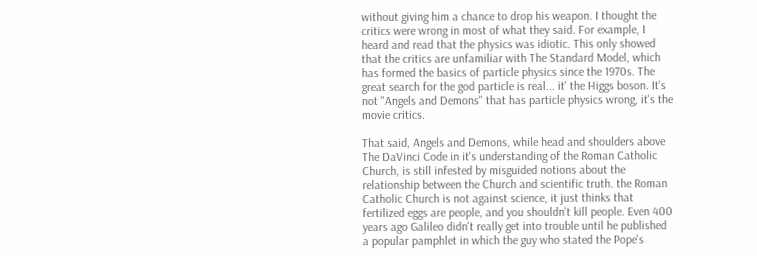without giving him a chance to drop his weapon. I thought the critics were wrong in most of what they said. For example, I heard and read that the physics was idiotic. This only showed that the critics are unfamiliar with The Standard Model, which has formed the basics of particle physics since the 1970s. The great search for the god particle is real... it' the Higgs boson. It's not "Angels and Demons" that has particle physics wrong, it's the movie critics.

That said, Angels and Demons, while head and shoulders above The DaVinci Code in it's understanding of the Roman Catholic Church, is still infested by misguided notions about the relationship between the Church and scientific truth. the Roman Catholic Church is not against science, it just thinks that fertilized eggs are people, and you shouldn't kill people. Even 400 years ago Galileo didn't really get into trouble until he published a popular pamphlet in which the guy who stated the Pope's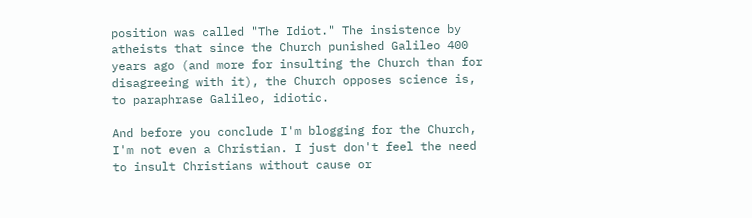position was called "The Idiot." The insistence by atheists that since the Church punished Galileo 400 years ago (and more for insulting the Church than for disagreeing with it), the Church opposes science is, to paraphrase Galileo, idiotic.

And before you conclude I'm blogging for the Church, I'm not even a Christian. I just don't feel the need to insult Christians without cause or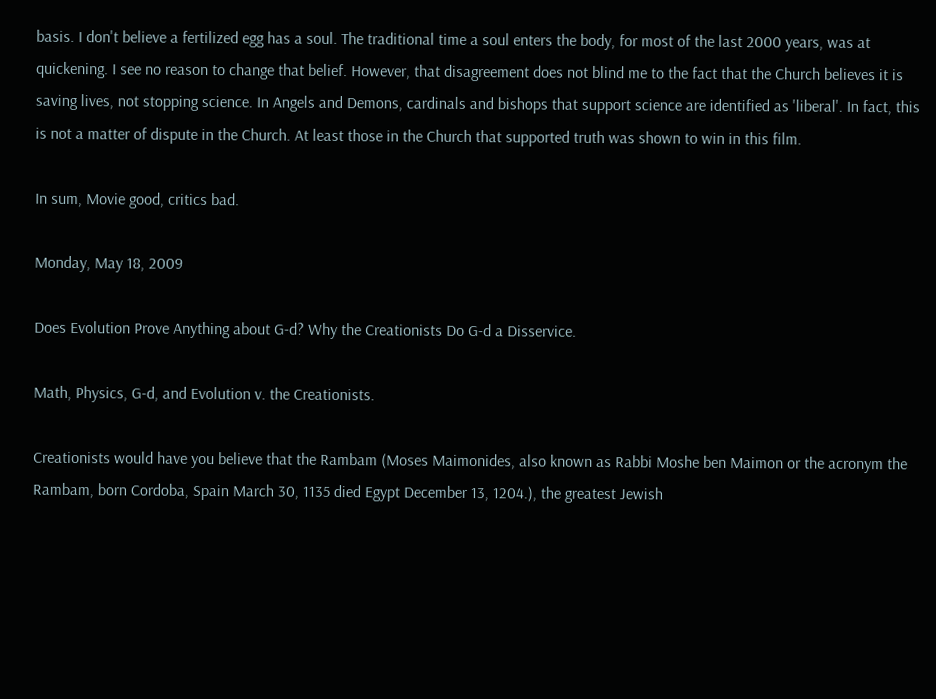basis. I don't believe a fertilized egg has a soul. The traditional time a soul enters the body, for most of the last 2000 years, was at quickening. I see no reason to change that belief. However, that disagreement does not blind me to the fact that the Church believes it is saving lives, not stopping science. In Angels and Demons, cardinals and bishops that support science are identified as 'liberal'. In fact, this is not a matter of dispute in the Church. At least those in the Church that supported truth was shown to win in this film.

In sum, Movie good, critics bad.

Monday, May 18, 2009

Does Evolution Prove Anything about G-d? Why the Creationists Do G-d a Disservice.

Math, Physics, G-d, and Evolution v. the Creationists.

Creationists would have you believe that the Rambam (Moses Maimonides, also known as Rabbi Moshe ben Maimon or the acronym the Rambam, born Cordoba, Spain March 30, 1135 died Egypt December 13, 1204.), the greatest Jewish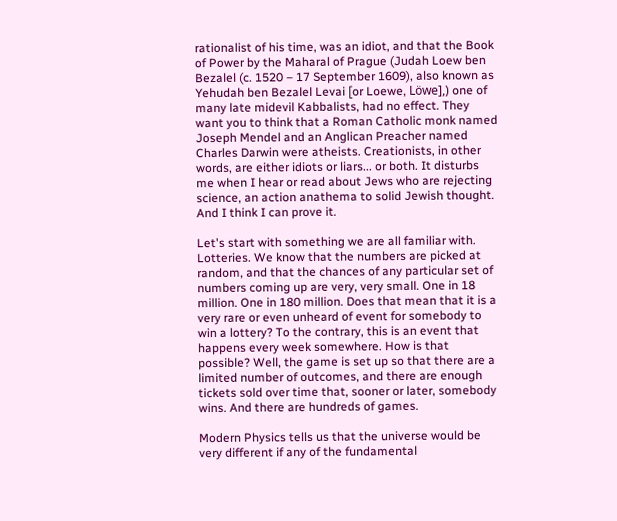rationalist of his time, was an idiot, and that the Book of Power by the Maharal of Prague (Judah Loew ben Bezalel (c. 1520 – 17 September 1609), also known as Yehudah ben Bezalel Levai [or Loewe, Löwe],) one of many late midevil Kabbalists, had no effect. They want you to think that a Roman Catholic monk named Joseph Mendel and an Anglican Preacher named Charles Darwin were atheists. Creationists, in other words, are either idiots or liars... or both. It disturbs me when I hear or read about Jews who are rejecting science, an action anathema to solid Jewish thought. And I think I can prove it.

Let's start with something we are all familiar with. Lotteries. We know that the numbers are picked at random, and that the chances of any particular set of numbers coming up are very, very small. One in 18 million. One in 180 million. Does that mean that it is a very rare or even unheard of event for somebody to win a lottery? To the contrary, this is an event that happens every week somewhere. How is that possible? Well, the game is set up so that there are a limited number of outcomes, and there are enough tickets sold over time that, sooner or later, somebody wins. And there are hundreds of games.

Modern Physics tells us that the universe would be very different if any of the fundamental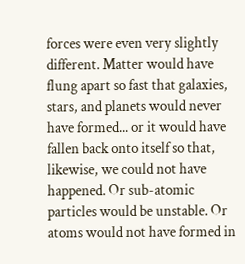forces were even very slightly different. Matter would have flung apart so fast that galaxies, stars, and planets would never have formed... or it would have fallen back onto itself so that, likewise, we could not have happened. Or sub-atomic particles would be unstable. Or atoms would not have formed in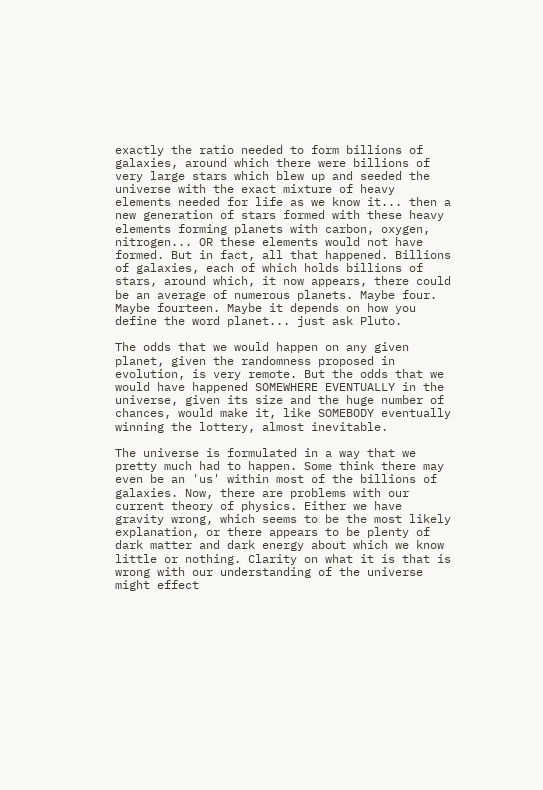exactly the ratio needed to form billions of galaxies, around which there were billions of very large stars which blew up and seeded the universe with the exact mixture of heavy elements needed for life as we know it... then a new generation of stars formed with these heavy elements forming planets with carbon, oxygen, nitrogen... OR these elements would not have formed. But in fact, all that happened. Billions of galaxies, each of which holds billions of stars, around which, it now appears, there could be an average of numerous planets. Maybe four. Maybe fourteen. Maybe it depends on how you define the word planet... just ask Pluto.

The odds that we would happen on any given planet, given the randomness proposed in evolution, is very remote. But the odds that we would have happened SOMEWHERE EVENTUALLY in the universe, given its size and the huge number of chances, would make it, like SOMEBODY eventually winning the lottery, almost inevitable.

The universe is formulated in a way that we pretty much had to happen. Some think there may even be an 'us' within most of the billions of galaxies. Now, there are problems with our current theory of physics. Either we have gravity wrong, which seems to be the most likely explanation, or there appears to be plenty of dark matter and dark energy about which we know little or nothing. Clarity on what it is that is wrong with our understanding of the universe might effect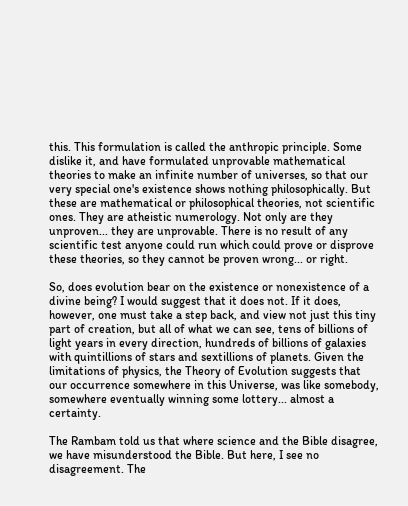this. This formulation is called the anthropic principle. Some dislike it, and have formulated unprovable mathematical theories to make an infinite number of universes, so that our very special one's existence shows nothing philosophically. But these are mathematical or philosophical theories, not scientific ones. They are atheistic numerology. Not only are they unproven... they are unprovable. There is no result of any scientific test anyone could run which could prove or disprove these theories, so they cannot be proven wrong... or right.

So, does evolution bear on the existence or nonexistence of a divine being? I would suggest that it does not. If it does, however, one must take a step back, and view not just this tiny part of creation, but all of what we can see, tens of billions of light years in every direction, hundreds of billions of galaxies with quintillions of stars and sextillions of planets. Given the limitations of physics, the Theory of Evolution suggests that our occurrence somewhere in this Universe, was like somebody, somewhere eventually winning some lottery... almost a certainty.

The Rambam told us that where science and the Bible disagree, we have misunderstood the Bible. But here, I see no disagreement. The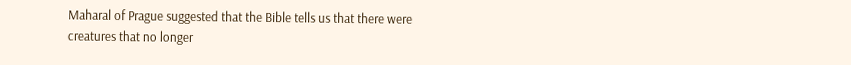Maharal of Prague suggested that the Bible tells us that there were creatures that no longer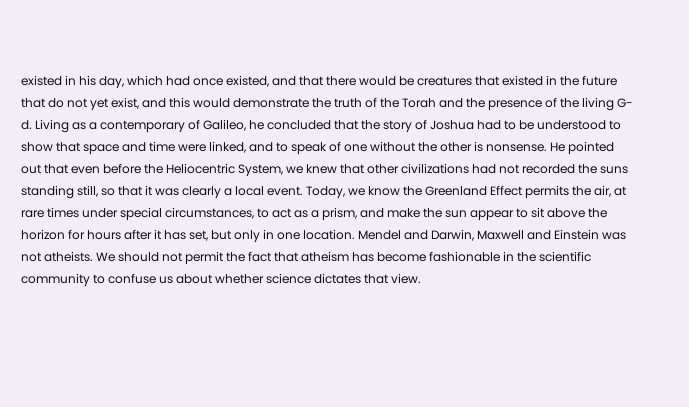existed in his day, which had once existed, and that there would be creatures that existed in the future that do not yet exist, and this would demonstrate the truth of the Torah and the presence of the living G-d. Living as a contemporary of Galileo, he concluded that the story of Joshua had to be understood to show that space and time were linked, and to speak of one without the other is nonsense. He pointed out that even before the Heliocentric System, we knew that other civilizations had not recorded the suns standing still, so that it was clearly a local event. Today, we know the Greenland Effect permits the air, at rare times under special circumstances, to act as a prism, and make the sun appear to sit above the horizon for hours after it has set, but only in one location. Mendel and Darwin, Maxwell and Einstein was not atheists. We should not permit the fact that atheism has become fashionable in the scientific community to confuse us about whether science dictates that view.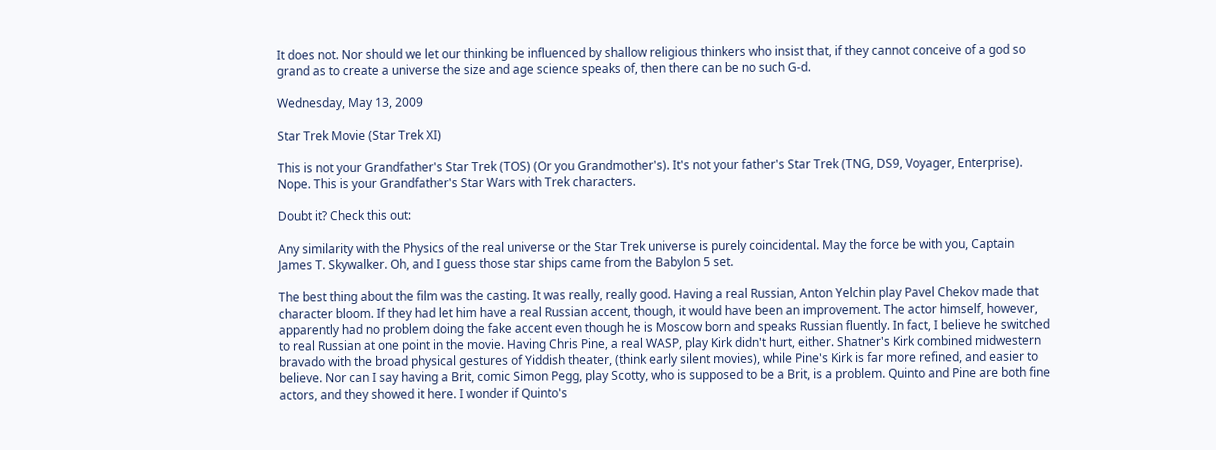It does not. Nor should we let our thinking be influenced by shallow religious thinkers who insist that, if they cannot conceive of a god so grand as to create a universe the size and age science speaks of, then there can be no such G-d.

Wednesday, May 13, 2009

Star Trek Movie (Star Trek XI)

This is not your Grandfather's Star Trek (TOS) (Or you Grandmother's). It's not your father's Star Trek (TNG, DS9, Voyager, Enterprise). Nope. This is your Grandfather's Star Wars with Trek characters.

Doubt it? Check this out:

Any similarity with the Physics of the real universe or the Star Trek universe is purely coincidental. May the force be with you, Captain James T. Skywalker. Oh, and I guess those star ships came from the Babylon 5 set.

The best thing about the film was the casting. It was really, really good. Having a real Russian, Anton Yelchin play Pavel Chekov made that character bloom. If they had let him have a real Russian accent, though, it would have been an improvement. The actor himself, however, apparently had no problem doing the fake accent even though he is Moscow born and speaks Russian fluently. In fact, I believe he switched to real Russian at one point in the movie. Having Chris Pine, a real WASP, play Kirk didn't hurt, either. Shatner's Kirk combined midwestern bravado with the broad physical gestures of Yiddish theater, (think early silent movies), while Pine's Kirk is far more refined, and easier to believe. Nor can I say having a Brit, comic Simon Pegg, play Scotty, who is supposed to be a Brit, is a problem. Quinto and Pine are both fine actors, and they showed it here. I wonder if Quinto's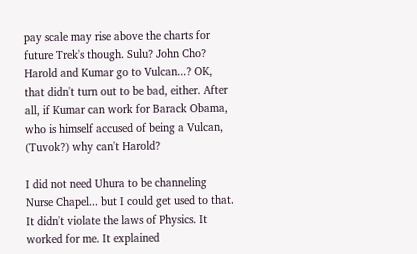pay scale may rise above the charts for future Trek's though. Sulu? John Cho? Harold and Kumar go to Vulcan...? OK, that didn't turn out to be bad, either. After all, if Kumar can work for Barack Obama, who is himself accused of being a Vulcan, (Tuvok?) why can't Harold?

I did not need Uhura to be channeling Nurse Chapel... but I could get used to that. It didn't violate the laws of Physics. It worked for me. It explained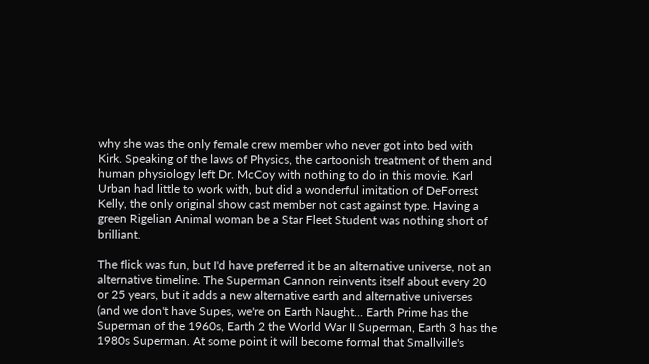why she was the only female crew member who never got into bed with Kirk. Speaking of the laws of Physics, the cartoonish treatment of them and human physiology left Dr. McCoy with nothing to do in this movie. Karl Urban had little to work with, but did a wonderful imitation of DeForrest Kelly, the only original show cast member not cast against type. Having a green Rigelian Animal woman be a Star Fleet Student was nothing short of brilliant.

The flick was fun, but I'd have preferred it be an alternative universe, not an alternative timeline. The Superman Cannon reinvents itself about every 20 or 25 years, but it adds a new alternative earth and alternative universes (and we don't have Supes, we're on Earth Naught... Earth Prime has the Superman of the 1960s, Earth 2 the World War II Superman, Earth 3 has the 1980s Superman. At some point it will become formal that Smallville's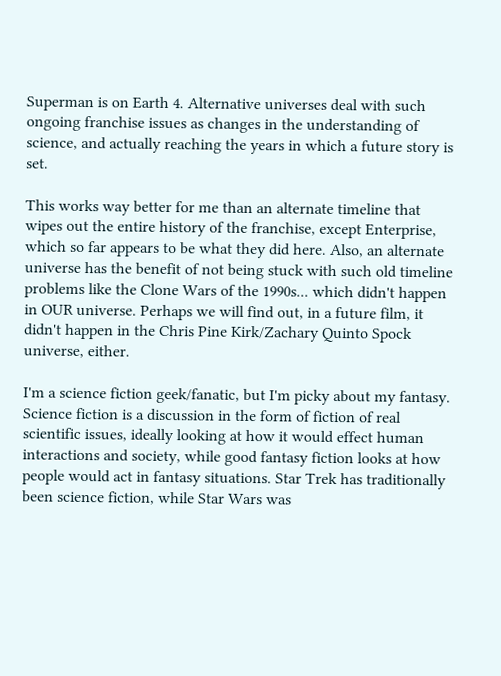Superman is on Earth 4. Alternative universes deal with such ongoing franchise issues as changes in the understanding of science, and actually reaching the years in which a future story is set.

This works way better for me than an alternate timeline that wipes out the entire history of the franchise, except Enterprise, which so far appears to be what they did here. Also, an alternate universe has the benefit of not being stuck with such old timeline problems like the Clone Wars of the 1990s... which didn't happen in OUR universe. Perhaps we will find out, in a future film, it didn't happen in the Chris Pine Kirk/Zachary Quinto Spock universe, either.

I'm a science fiction geek/fanatic, but I'm picky about my fantasy. Science fiction is a discussion in the form of fiction of real scientific issues, ideally looking at how it would effect human interactions and society, while good fantasy fiction looks at how people would act in fantasy situations. Star Trek has traditionally been science fiction, while Star Wars was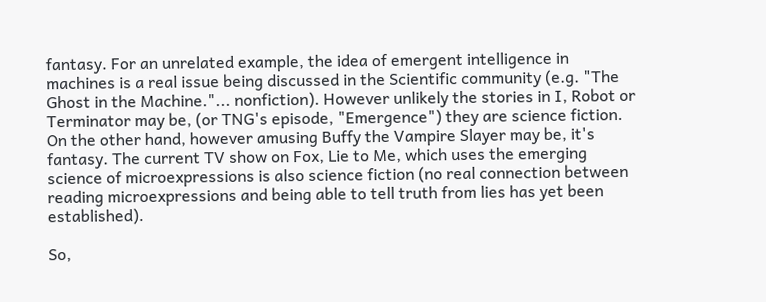fantasy. For an unrelated example, the idea of emergent intelligence in machines is a real issue being discussed in the Scientific community (e.g. "The Ghost in the Machine."... nonfiction). However unlikely the stories in I, Robot or Terminator may be, (or TNG's episode, "Emergence") they are science fiction. On the other hand, however amusing Buffy the Vampire Slayer may be, it's fantasy. The current TV show on Fox, Lie to Me, which uses the emerging science of microexpressions is also science fiction (no real connection between reading microexpressions and being able to tell truth from lies has yet been established).

So,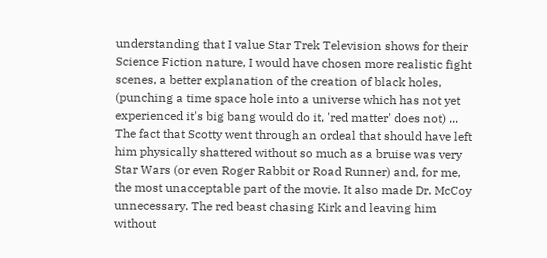understanding that I value Star Trek Television shows for their Science Fiction nature, I would have chosen more realistic fight scenes, a better explanation of the creation of black holes, (punching a time space hole into a universe which has not yet experienced it's big bang would do it, 'red matter' does not) ... The fact that Scotty went through an ordeal that should have left him physically shattered without so much as a bruise was very Star Wars (or even Roger Rabbit or Road Runner) and, for me, the most unacceptable part of the movie. It also made Dr. McCoy unnecessary. The red beast chasing Kirk and leaving him without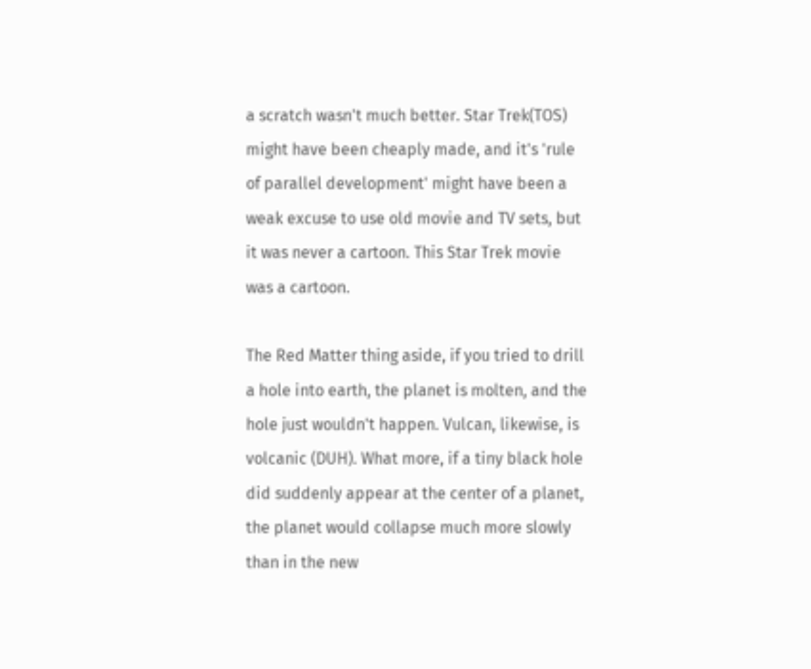a scratch wasn't much better. Star Trek(TOS) might have been cheaply made, and it's 'rule of parallel development' might have been a weak excuse to use old movie and TV sets, but it was never a cartoon. This Star Trek movie was a cartoon.

The Red Matter thing aside, if you tried to drill a hole into earth, the planet is molten, and the hole just wouldn't happen. Vulcan, likewise, is volcanic (DUH). What more, if a tiny black hole did suddenly appear at the center of a planet, the planet would collapse much more slowly than in the new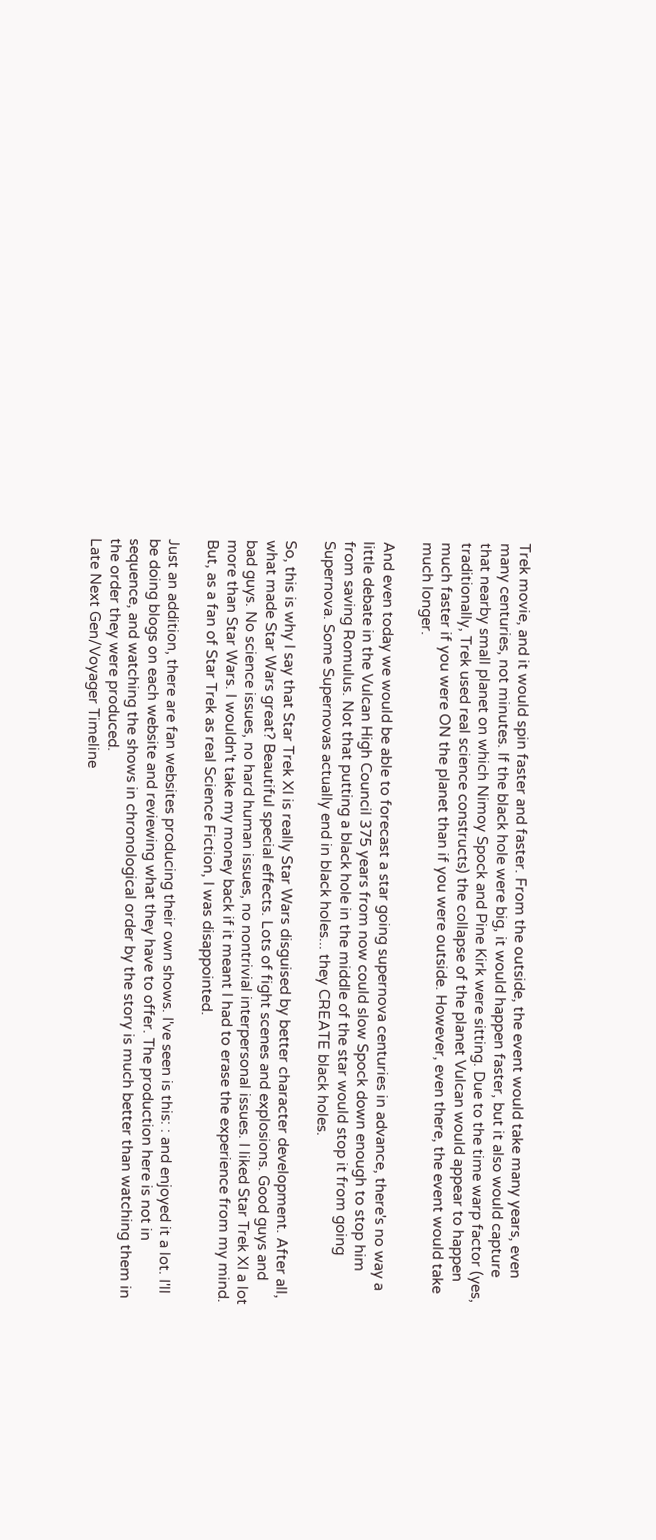Trek movie, and it would spin faster and faster. From the outside, the event would take many years, even many centuries, not minutes. If the black hole were big, it would happen faster, but it also would capture that nearby small planet on which Nimoy Spock and Pine Kirk were sitting. Due to the time warp factor (yes, traditionally, Trek used real science constructs) the collapse of the planet Vulcan would appear to happen much faster if you were ON the planet than if you were outside. However, even there, the event would take much longer.

And even today we would be able to forecast a star going supernova centuries in advance, there's no way a little debate in the Vulcan High Council 375 years from now could slow Spock down enough to stop him from saving Romulus. Not that putting a black hole in the middle of the star would stop it from going Supernova. Some Supernovas actually end in black holes... they CREATE black holes.

So, this is why I say that Star Trek XI is really Star Wars disguised by better character development. After all, what made Star Wars great? Beautiful special effects. Lots of fight scenes and explosions. Good guys and bad guys. No science issues, no hard human issues, no nontrivial interpersonal issues. I liked Star Trek XI a lot more than Star Wars. I wouldn't take my money back if it meant I had to erase the experience from my mind. But, as a fan of Star Trek as real Science Fiction, I was disappointed.

Just an addition, there are fan websites producing their own shows. I've seen is this: : and enjoyed it a lot. I'll be doing blogs on each website and reviewing what they have to offer. The production here is not in sequence, and watching the shows in chronological order by the story is much better than watching them in the order they were produced.
Late Next Gen/Voyager Timeline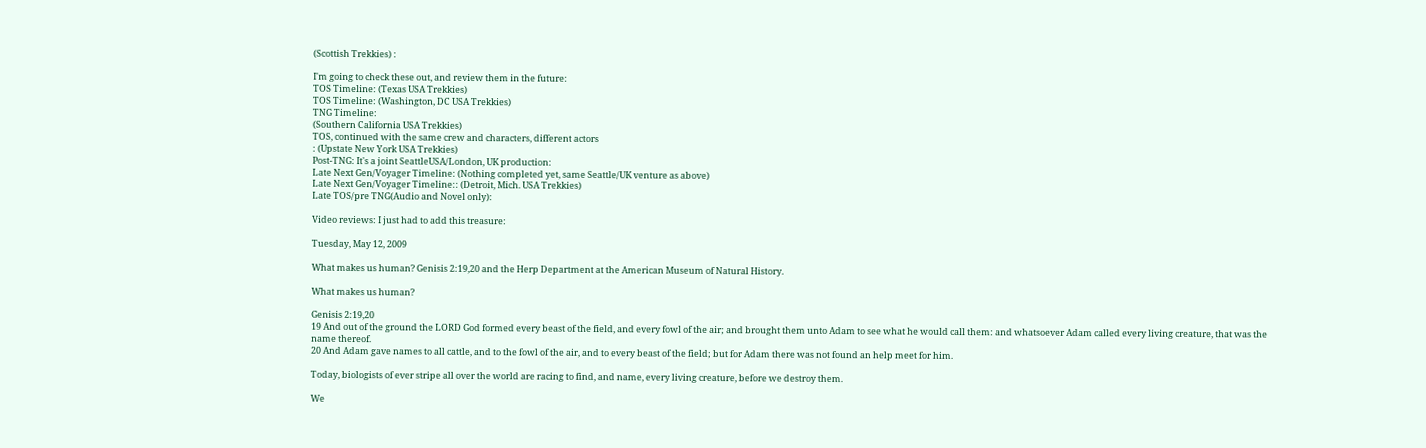(Scottish Trekkies) :

I'm going to check these out, and review them in the future:
TOS Timeline: (Texas USA Trekkies)
TOS Timeline: (Washington, DC USA Trekkies)
TNG Timeline:
(Southern California USA Trekkies)
TOS, continued with the same crew and characters, different actors
: (Upstate New York USA Trekkies)
Post-TNG: It's a joint SeattleUSA/London, UK production:
Late Next Gen/Voyager Timeline: (Nothing completed yet, same Seattle/UK venture as above)
Late Next Gen/Voyager Timeline:: (Detroit, Mich. USA Trekkies)
Late TOS/pre TNG(Audio and Novel only):

Video reviews: I just had to add this treasure:

Tuesday, May 12, 2009

What makes us human? Genisis 2:19,20 and the Herp Department at the American Museum of Natural History.

What makes us human?

Genisis 2:19,20
19 And out of the ground the LORD God formed every beast of the field, and every fowl of the air; and brought them unto Adam to see what he would call them: and whatsoever Adam called every living creature, that was the name thereof.
20 And Adam gave names to all cattle, and to the fowl of the air, and to every beast of the field; but for Adam there was not found an help meet for him.

Today, biologists of ever stripe all over the world are racing to find, and name, every living creature, before we destroy them.

We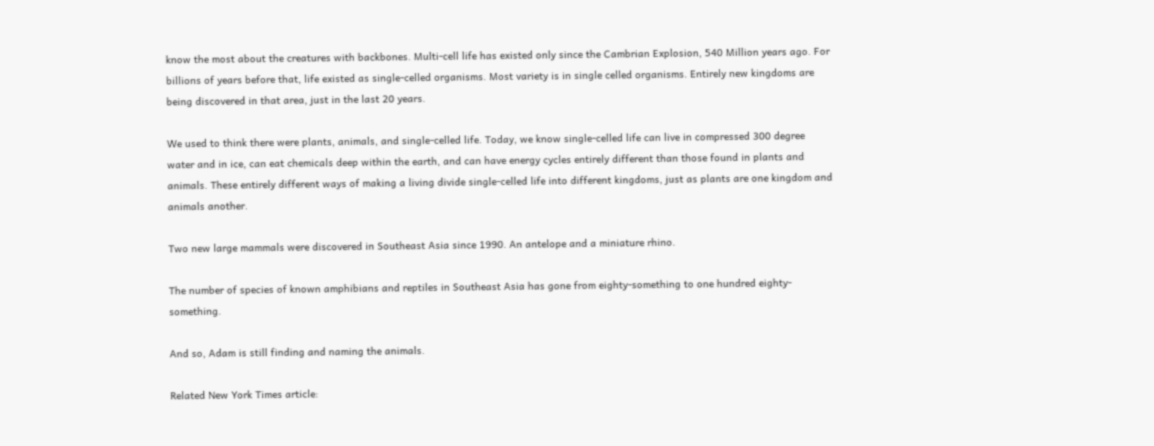know the most about the creatures with backbones. Multi-cell life has existed only since the Cambrian Explosion, 540 Million years ago. For billions of years before that, life existed as single-celled organisms. Most variety is in single celled organisms. Entirely new kingdoms are being discovered in that area, just in the last 20 years.

We used to think there were plants, animals, and single-celled life. Today, we know single-celled life can live in compressed 300 degree water and in ice, can eat chemicals deep within the earth, and can have energy cycles entirely different than those found in plants and animals. These entirely different ways of making a living divide single-celled life into different kingdoms, just as plants are one kingdom and animals another.

Two new large mammals were discovered in Southeast Asia since 1990. An antelope and a miniature rhino.

The number of species of known amphibians and reptiles in Southeast Asia has gone from eighty-something to one hundred eighty-something.

And so, Adam is still finding and naming the animals.

Related New York Times article: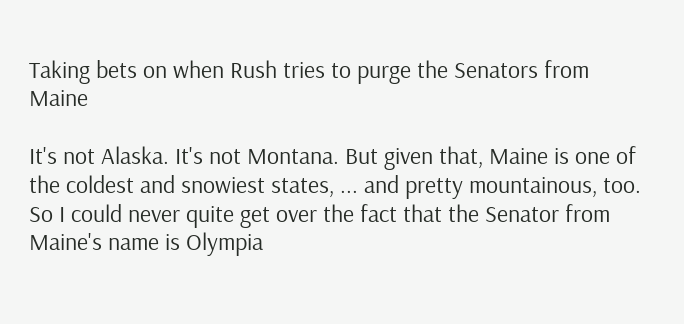Taking bets on when Rush tries to purge the Senators from Maine

It's not Alaska. It's not Montana. But given that, Maine is one of the coldest and snowiest states, ... and pretty mountainous, too. So I could never quite get over the fact that the Senator from Maine's name is Olympia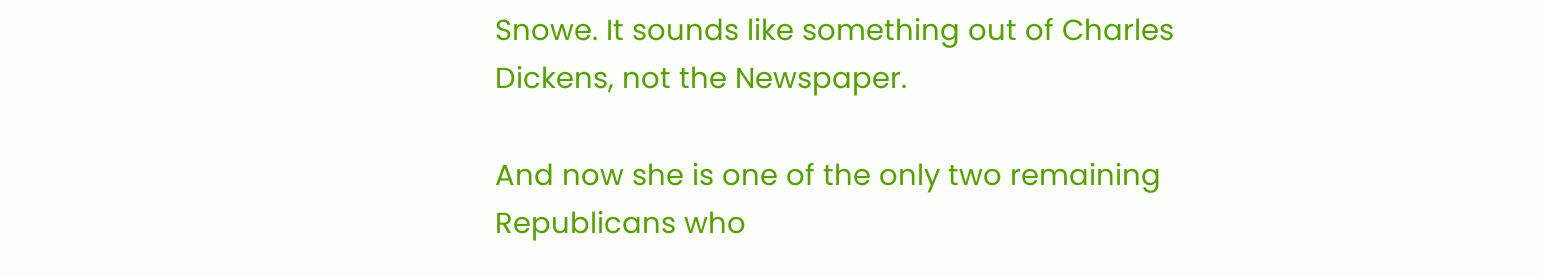Snowe. It sounds like something out of Charles Dickens, not the Newspaper.

And now she is one of the only two remaining Republicans who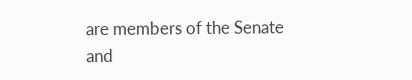are members of the Senate and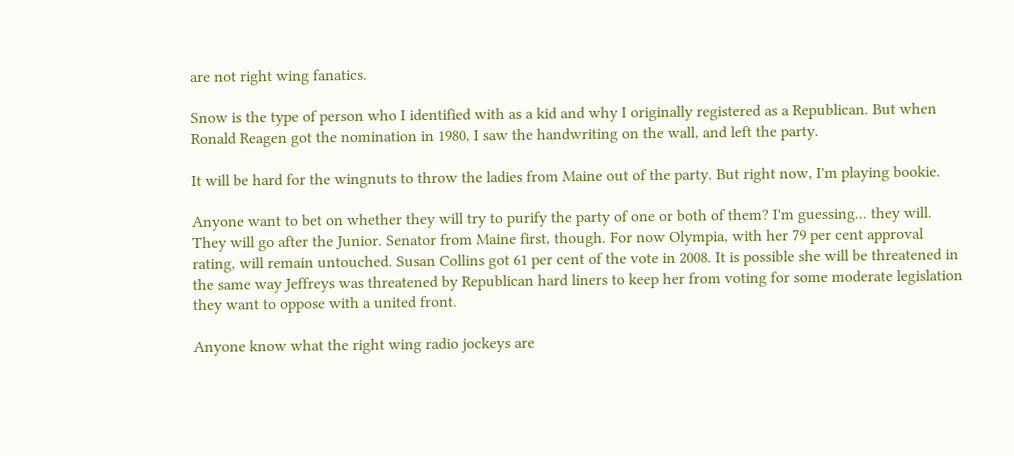are not right wing fanatics.

Snow is the type of person who I identified with as a kid and why I originally registered as a Republican. But when Ronald Reagen got the nomination in 1980, I saw the handwriting on the wall, and left the party.

It will be hard for the wingnuts to throw the ladies from Maine out of the party. But right now, I'm playing bookie.

Anyone want to bet on whether they will try to purify the party of one or both of them? I'm guessing... they will. They will go after the Junior. Senator from Maine first, though. For now Olympia, with her 79 per cent approval rating, will remain untouched. Susan Collins got 61 per cent of the vote in 2008. It is possible she will be threatened in the same way Jeffreys was threatened by Republican hard liners to keep her from voting for some moderate legislation they want to oppose with a united front.

Anyone know what the right wing radio jockeys are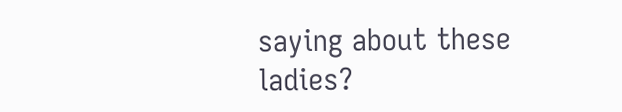saying about these ladies?